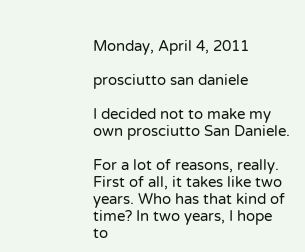Monday, April 4, 2011

prosciutto san daniele

I decided not to make my own prosciutto San Daniele.

For a lot of reasons, really. First of all, it takes like two years. Who has that kind of time? In two years, I hope to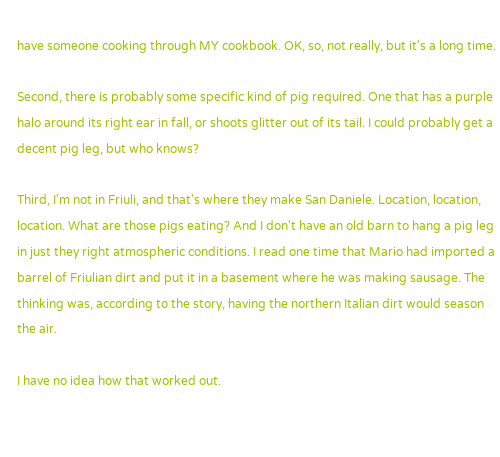have someone cooking through MY cookbook. OK, so, not really, but it's a long time.

Second, there is probably some specific kind of pig required. One that has a purple halo around its right ear in fall, or shoots glitter out of its tail. I could probably get a decent pig leg, but who knows?

Third, I'm not in Friuli, and that's where they make San Daniele. Location, location, location. What are those pigs eating? And I don't have an old barn to hang a pig leg in just they right atmospheric conditions. I read one time that Mario had imported a barrel of Friulian dirt and put it in a basement where he was making sausage. The thinking was, according to the story, having the northern Italian dirt would season the air.

I have no idea how that worked out.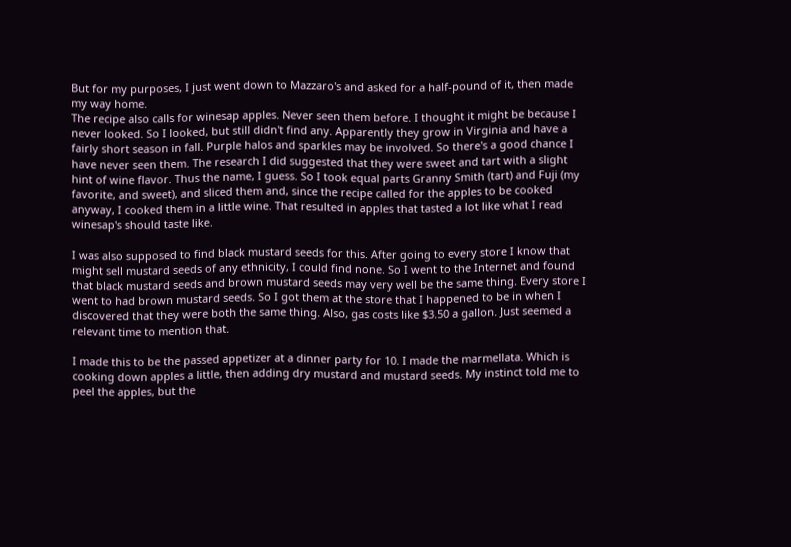But for my purposes, I just went down to Mazzaro's and asked for a half-pound of it, then made my way home.
The recipe also calls for winesap apples. Never seen them before. I thought it might be because I never looked. So I looked, but still didn't find any. Apparently they grow in Virginia and have a fairly short season in fall. Purple halos and sparkles may be involved. So there's a good chance I have never seen them. The research I did suggested that they were sweet and tart with a slight hint of wine flavor. Thus the name, I guess. So I took equal parts Granny Smith (tart) and Fuji (my favorite, and sweet), and sliced them and, since the recipe called for the apples to be cooked anyway, I cooked them in a little wine. That resulted in apples that tasted a lot like what I read winesap's should taste like.

I was also supposed to find black mustard seeds for this. After going to every store I know that might sell mustard seeds of any ethnicity, I could find none. So I went to the Internet and found that black mustard seeds and brown mustard seeds may very well be the same thing. Every store I went to had brown mustard seeds. So I got them at the store that I happened to be in when I discovered that they were both the same thing. Also, gas costs like $3.50 a gallon. Just seemed a relevant time to mention that.

I made this to be the passed appetizer at a dinner party for 10. I made the marmellata. Which is cooking down apples a little, then adding dry mustard and mustard seeds. My instinct told me to peel the apples, but the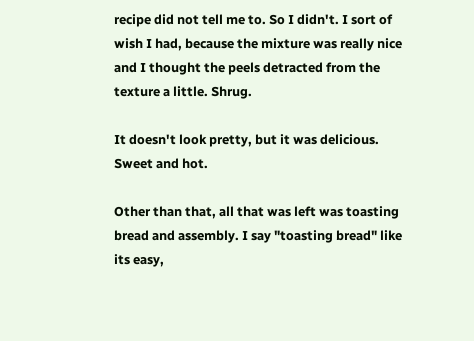recipe did not tell me to. So I didn't. I sort of wish I had, because the mixture was really nice and I thought the peels detracted from the texture a little. Shrug.

It doesn't look pretty, but it was delicious. Sweet and hot.

Other than that, all that was left was toasting bread and assembly. I say "toasting bread" like its easy,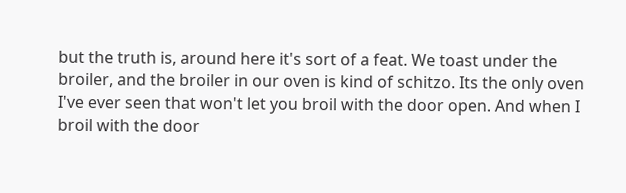but the truth is, around here it's sort of a feat. We toast under the broiler, and the broiler in our oven is kind of schitzo. Its the only oven I've ever seen that won't let you broil with the door open. And when I broil with the door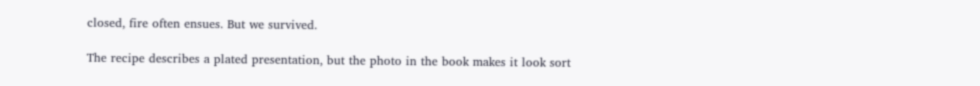closed, fire often ensues. But we survived.

The recipe describes a plated presentation, but the photo in the book makes it look sort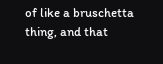of like a bruschetta thing, and that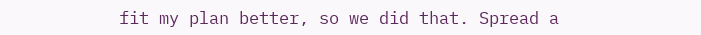fit my plan better, so we did that. Spread a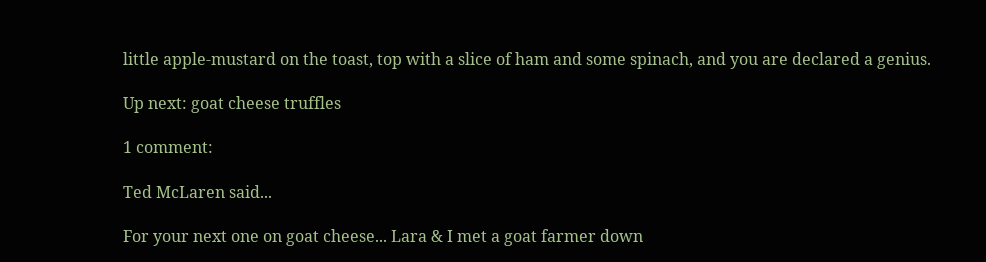little apple-mustard on the toast, top with a slice of ham and some spinach, and you are declared a genius.

Up next: goat cheese truffles

1 comment:

Ted McLaren said...

For your next one on goat cheese... Lara & I met a goat farmer down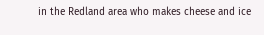in the Redland area who makes cheese and ice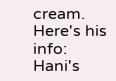cream. Here's his info: Hani's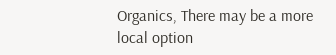Organics, There may be a more local option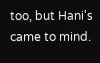too, but Hani's came to mind.